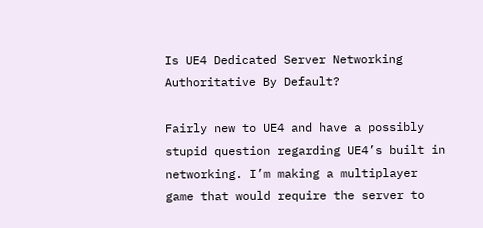Is UE4 Dedicated Server Networking Authoritative By Default?

Fairly new to UE4 and have a possibly stupid question regarding UE4’s built in networking. I’m making a multiplayer game that would require the server to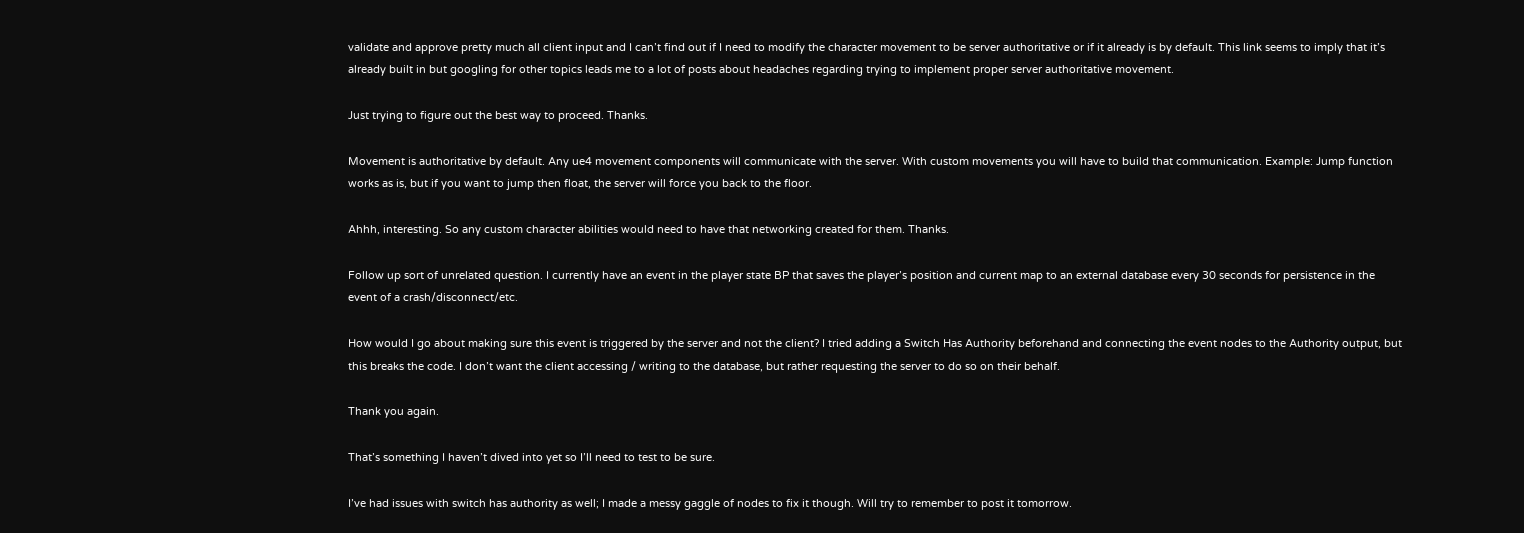validate and approve pretty much all client input and I can’t find out if I need to modify the character movement to be server authoritative or if it already is by default. This link seems to imply that it’s already built in but googling for other topics leads me to a lot of posts about headaches regarding trying to implement proper server authoritative movement.

Just trying to figure out the best way to proceed. Thanks.

Movement is authoritative by default. Any ue4 movement components will communicate with the server. With custom movements you will have to build that communication. Example: Jump function works as is, but if you want to jump then float, the server will force you back to the floor.

Ahhh, interesting. So any custom character abilities would need to have that networking created for them. Thanks.

Follow up sort of unrelated question. I currently have an event in the player state BP that saves the player’s position and current map to an external database every 30 seconds for persistence in the event of a crash/disconnect/etc.

How would I go about making sure this event is triggered by the server and not the client? I tried adding a Switch Has Authority beforehand and connecting the event nodes to the Authority output, but this breaks the code. I don’t want the client accessing / writing to the database, but rather requesting the server to do so on their behalf.

Thank you again.

That’s something I haven’t dived into yet so I’ll need to test to be sure.

I’ve had issues with switch has authority as well; I made a messy gaggle of nodes to fix it though. Will try to remember to post it tomorrow.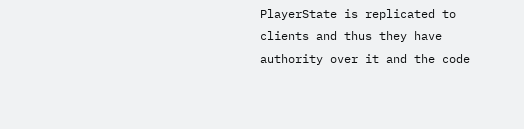PlayerState is replicated to clients and thus they have authority over it and the code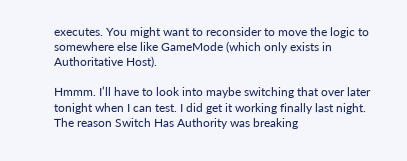executes. You might want to reconsider to move the logic to somewhere else like GameMode (which only exists in Authoritative Host).

Hmmm. I’ll have to look into maybe switching that over later tonight when I can test. I did get it working finally last night. The reason Switch Has Authority was breaking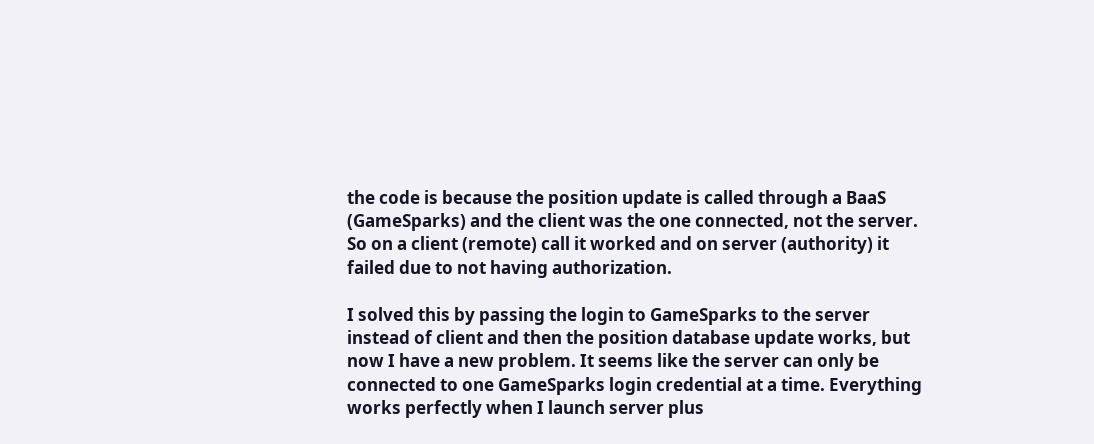the code is because the position update is called through a BaaS (GameSparks) and the client was the one connected, not the server. So on a client (remote) call it worked and on server (authority) it failed due to not having authorization.

I solved this by passing the login to GameSparks to the server instead of client and then the position database update works, but now I have a new problem. It seems like the server can only be connected to one GameSparks login credential at a time. Everything works perfectly when I launch server plus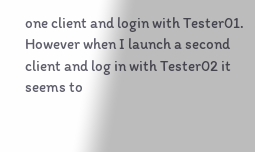one client and login with Tester01. However when I launch a second client and log in with Tester02 it seems to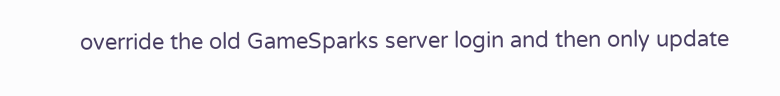override the old GameSparks server login and then only update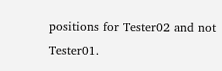positions for Tester02 and not Tester01.